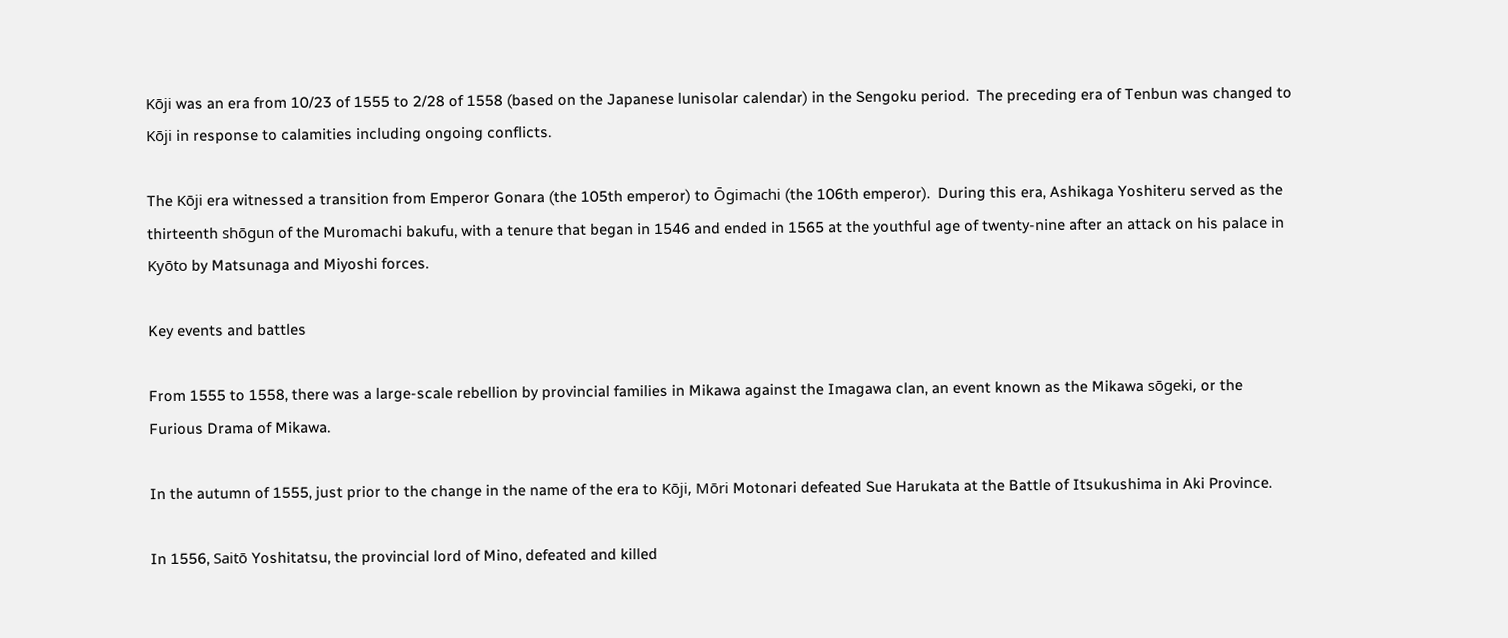Kōji was an era from 10/23 of 1555 to 2/28 of 1558 (based on the Japanese lunisolar calendar) in the Sengoku period.  The preceding era of Tenbun was changed to Kōji in response to calamities including ongoing conflicts.

The Kōji era witnessed a transition from Emperor Gonara (the 105th emperor) to Ōgimachi (the 106th emperor).  During this era, Ashikaga Yoshiteru served as the thirteenth shōgun of the Muromachi bakufu, with a tenure that began in 1546 and ended in 1565 at the youthful age of twenty-nine after an attack on his palace in Kyōto by Matsunaga and Miyoshi forces.

Key events and battles

From 1555 to 1558, there was a large-scale rebellion by provincial families in Mikawa against the Imagawa clan, an event known as the Mikawa sōgeki, or the Furious Drama of Mikawa.

In the autumn of 1555, just prior to the change in the name of the era to Kōji, Mōri Motonari defeated Sue Harukata at the Battle of Itsukushima in Aki Province.

In 1556, Saitō Yoshitatsu, the provincial lord of Mino, defeated and killed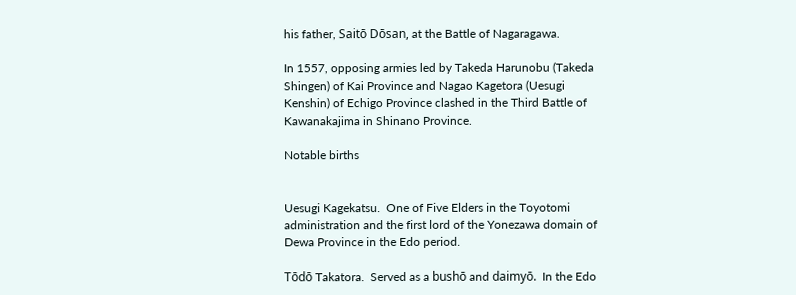his father, Saitō Dōsan, at the Battle of Nagaragawa.

In 1557, opposing armies led by Takeda Harunobu (Takeda Shingen) of Kai Province and Nagao Kagetora (Uesugi Kenshin) of Echigo Province clashed in the Third Battle of Kawanakajima in Shinano Province.

Notable births


Uesugi Kagekatsu.  One of Five Elders in the Toyotomi administration and the first lord of the Yonezawa domain of Dewa Province in the Edo period.

Tōdō Takatora.  Served as a bushō and daimyō.  In the Edo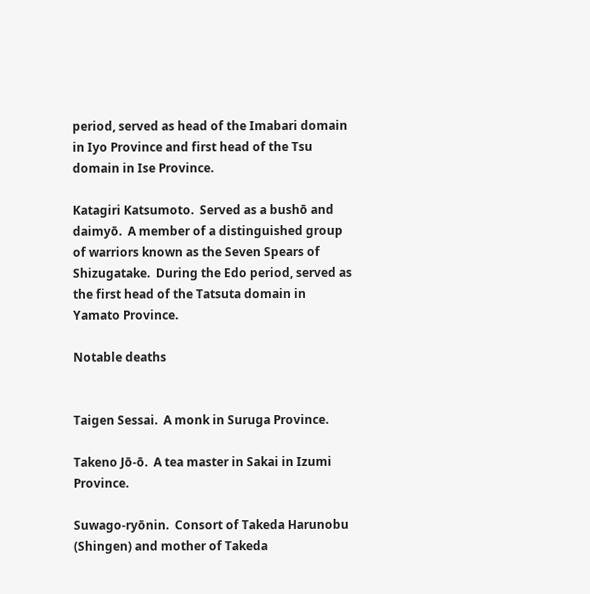period, served as head of the Imabari domain in Iyo Province and first head of the Tsu domain in Ise Province.

Katagiri Katsumoto.  Served as a bushō and daimyō.  A member of a distinguished group of warriors known as the Seven Spears of Shizugatake.  During the Edo period, served as the first head of the Tatsuta domain in Yamato Province.

Notable deaths


Taigen Sessai.  A monk in Suruga Province.

Takeno Jō-ō.  A tea master in Sakai in Izumi Province.

Suwago-ryōnin.  Consort of Takeda Harunobu (Shingen) and mother of Takeda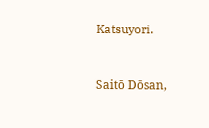Katsuyori.


Saitō Dōsan,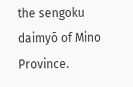the sengoku daimyō of Mino Province.